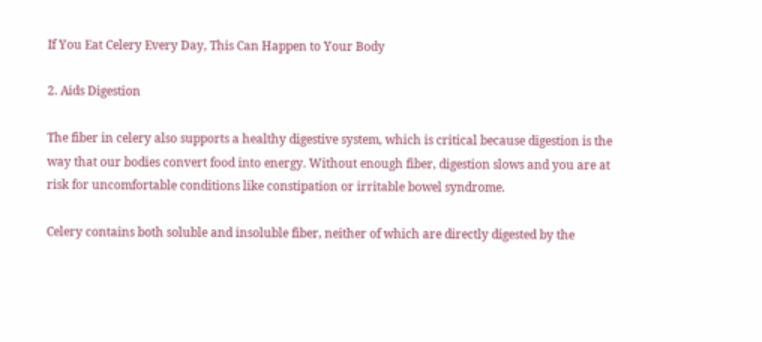If You Eat Celery Every Day, This Can Happen to Your Body

2. Aids Digestion

The fiber in celery also supports a healthy digestive system, which is critical because digestion is the way that our bodies convert food into energy. Without enough fiber, digestion slows and you are at risk for uncomfortable conditions like constipation or irritable bowel syndrome.

Celery contains both soluble and insoluble fiber, neither of which are directly digested by the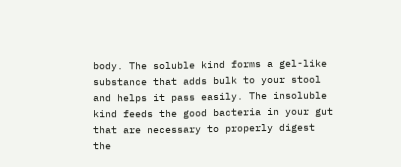body. The soluble kind forms a gel-like substance that adds bulk to your stool and helps it pass easily. The insoluble kind feeds the good bacteria in your gut that are necessary to properly digest the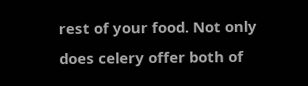rest of your food. Not only does celery offer both of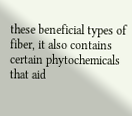these beneficial types of fiber, it also contains certain phytochemicals that aid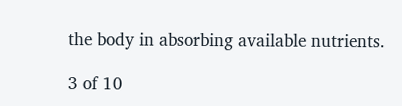the body in absorbing available nutrients.

3 of 10